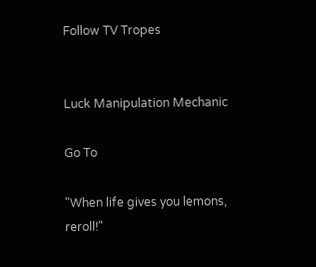Follow TV Tropes


Luck Manipulation Mechanic

Go To

"When life gives you lemons, reroll!"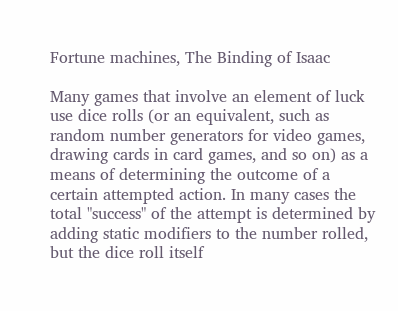Fortune machines, The Binding of Isaac

Many games that involve an element of luck use dice rolls (or an equivalent, such as random number generators for video games, drawing cards in card games, and so on) as a means of determining the outcome of a certain attempted action. In many cases the total "success" of the attempt is determined by adding static modifiers to the number rolled, but the dice roll itself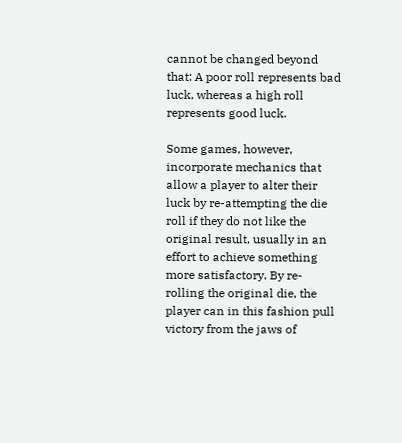cannot be changed beyond that: A poor roll represents bad luck, whereas a high roll represents good luck.

Some games, however, incorporate mechanics that allow a player to alter their luck by re-attempting the die roll if they do not like the original result, usually in an effort to achieve something more satisfactory. By re-rolling the original die, the player can in this fashion pull victory from the jaws of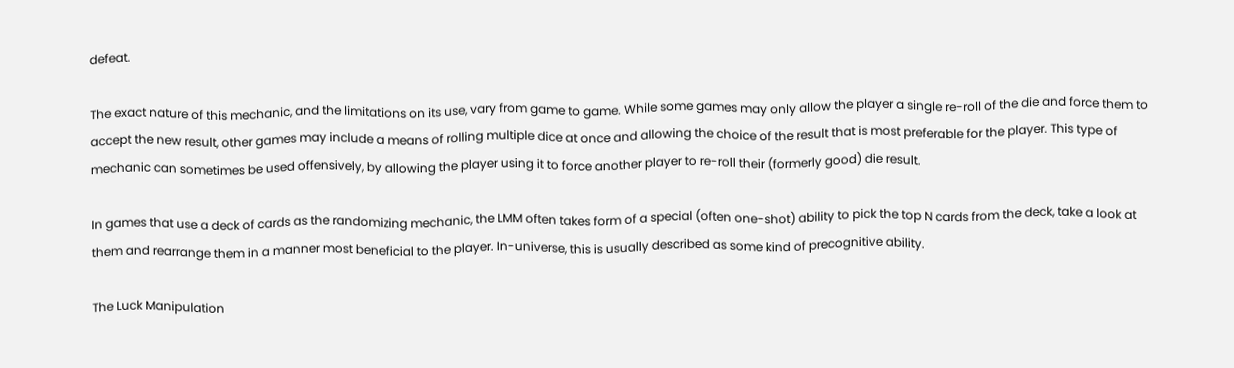defeat.

The exact nature of this mechanic, and the limitations on its use, vary from game to game. While some games may only allow the player a single re-roll of the die and force them to accept the new result, other games may include a means of rolling multiple dice at once and allowing the choice of the result that is most preferable for the player. This type of mechanic can sometimes be used offensively, by allowing the player using it to force another player to re-roll their (formerly good) die result.

In games that use a deck of cards as the randomizing mechanic, the LMM often takes form of a special (often one-shot) ability to pick the top N cards from the deck, take a look at them and rearrange them in a manner most beneficial to the player. In-universe, this is usually described as some kind of precognitive ability.

The Luck Manipulation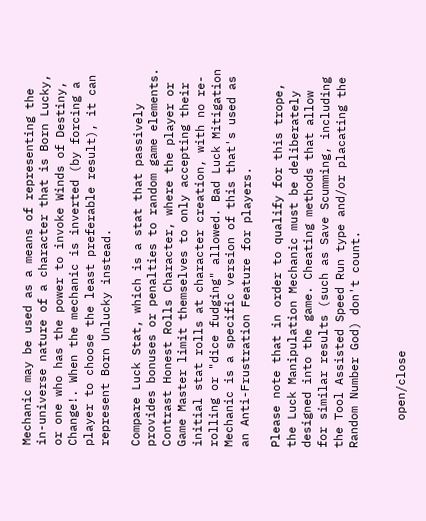Mechanic may be used as a means of representing the in-universe nature of a character that is Born Lucky, or one who has the power to invoke Winds of Destiny, Change!. When the mechanic is inverted (by forcing a player to choose the least preferable result), it can represent Born Unlucky instead.

Compare Luck Stat, which is a stat that passively provides bonuses or penalties to random game elements. Contrast Honest Rolls Character, where the player or Game Master limit themselves to only accepting their initial stat rolls at character creation, with no re-rolling or "dice fudging" allowed. Bad Luck Mitigation Mechanic is a specific version of this that's used as an Anti-Frustration Feature for players.

Please note that in order to qualify for this trope, the Luck Manipulation Mechanic must be deliberately designed into the game. Cheating methods that allow for similar results (such as Save Scumming, including the Tool Assisted Speed Run type and/or placating the Random Number God) don't count.


    open/close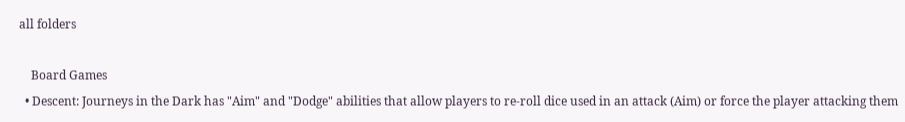all folders

    Board Games
  • Descent: Journeys in the Dark has "Aim" and "Dodge" abilities that allow players to re-roll dice used in an attack (Aim) or force the player attacking them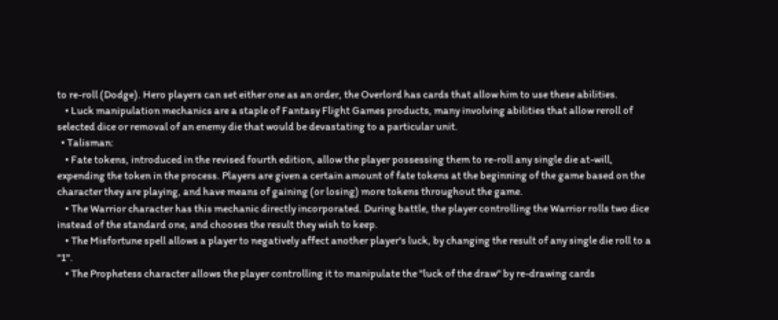to re-roll (Dodge). Hero players can set either one as an order, the Overlord has cards that allow him to use these abilities.
    • Luck manipulation mechanics are a staple of Fantasy Flight Games products, many involving abilities that allow reroll of selected dice or removal of an enemy die that would be devastating to a particular unit.
  • Talisman:
    • Fate tokens, introduced in the revised fourth edition, allow the player possessing them to re-roll any single die at-will, expending the token in the process. Players are given a certain amount of fate tokens at the beginning of the game based on the character they are playing, and have means of gaining (or losing) more tokens throughout the game.
    • The Warrior character has this mechanic directly incorporated. During battle, the player controlling the Warrior rolls two dice instead of the standard one, and chooses the result they wish to keep.
    • The Misfortune spell allows a player to negatively affect another player's luck, by changing the result of any single die roll to a "1".
    • The Prophetess character allows the player controlling it to manipulate the "luck of the draw" by re-drawing cards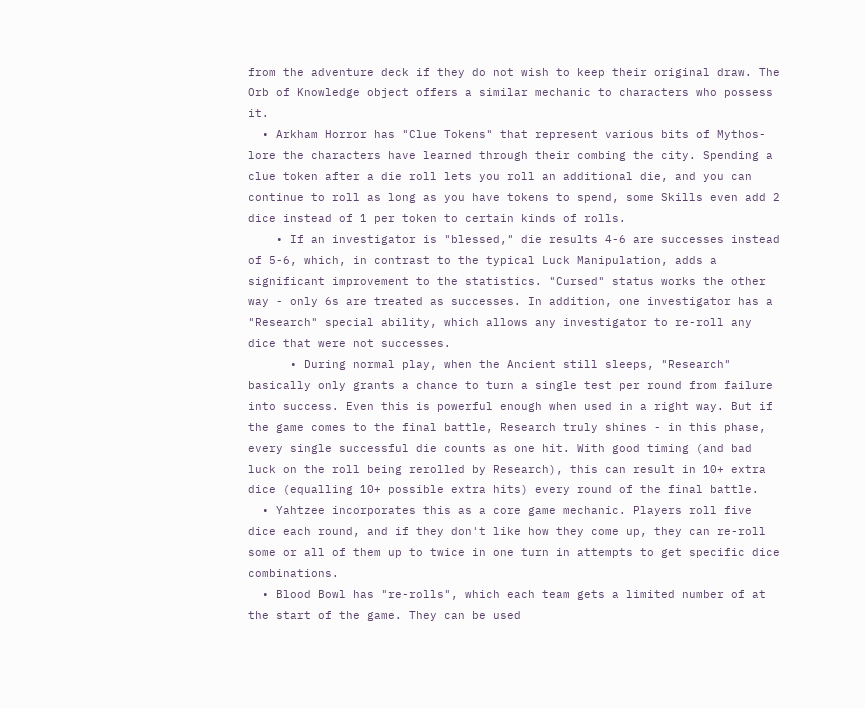from the adventure deck if they do not wish to keep their original draw. The Orb of Knowledge object offers a similar mechanic to characters who possess it.
  • Arkham Horror has "Clue Tokens" that represent various bits of Mythos-lore the characters have learned through their combing the city. Spending a clue token after a die roll lets you roll an additional die, and you can continue to roll as long as you have tokens to spend, some Skills even add 2 dice instead of 1 per token to certain kinds of rolls.
    • If an investigator is "blessed," die results 4-6 are successes instead of 5-6, which, in contrast to the typical Luck Manipulation, adds a significant improvement to the statistics. "Cursed" status works the other way - only 6s are treated as successes. In addition, one investigator has a "Research" special ability, which allows any investigator to re-roll any dice that were not successes.
      • During normal play, when the Ancient still sleeps, "Research" basically only grants a chance to turn a single test per round from failure into success. Even this is powerful enough when used in a right way. But if the game comes to the final battle, Research truly shines - in this phase, every single successful die counts as one hit. With good timing (and bad luck on the roll being rerolled by Research), this can result in 10+ extra dice (equalling 10+ possible extra hits) every round of the final battle.
  • Yahtzee incorporates this as a core game mechanic. Players roll five dice each round, and if they don't like how they come up, they can re-roll some or all of them up to twice in one turn in attempts to get specific dice combinations.
  • Blood Bowl has "re-rolls", which each team gets a limited number of at the start of the game. They can be used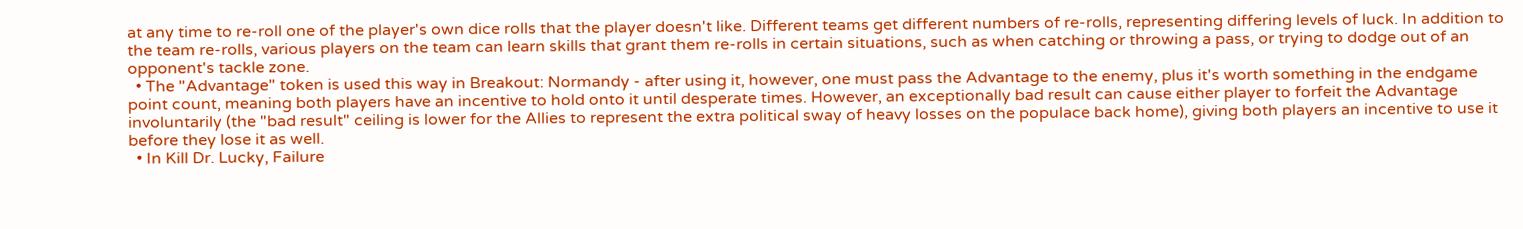at any time to re-roll one of the player's own dice rolls that the player doesn't like. Different teams get different numbers of re-rolls, representing differing levels of luck. In addition to the team re-rolls, various players on the team can learn skills that grant them re-rolls in certain situations, such as when catching or throwing a pass, or trying to dodge out of an opponent's tackle zone.
  • The "Advantage" token is used this way in Breakout: Normandy - after using it, however, one must pass the Advantage to the enemy, plus it's worth something in the endgame point count, meaning both players have an incentive to hold onto it until desperate times. However, an exceptionally bad result can cause either player to forfeit the Advantage involuntarily (the "bad result" ceiling is lower for the Allies to represent the extra political sway of heavy losses on the populace back home), giving both players an incentive to use it before they lose it as well.
  • In Kill Dr. Lucky, Failure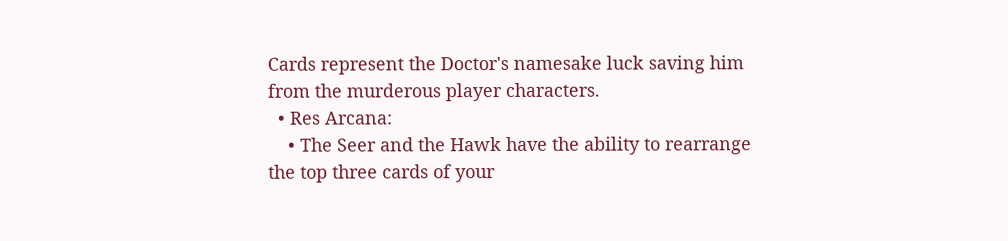Cards represent the Doctor's namesake luck saving him from the murderous player characters.
  • Res Arcana:
    • The Seer and the Hawk have the ability to rearrange the top three cards of your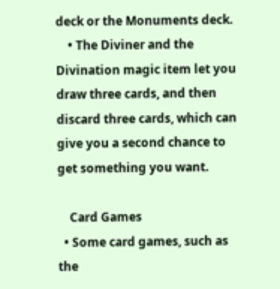deck or the Monuments deck.
    • The Diviner and the Divination magic item let you draw three cards, and then discard three cards, which can give you a second chance to get something you want.

    Card Games
  • Some card games, such as the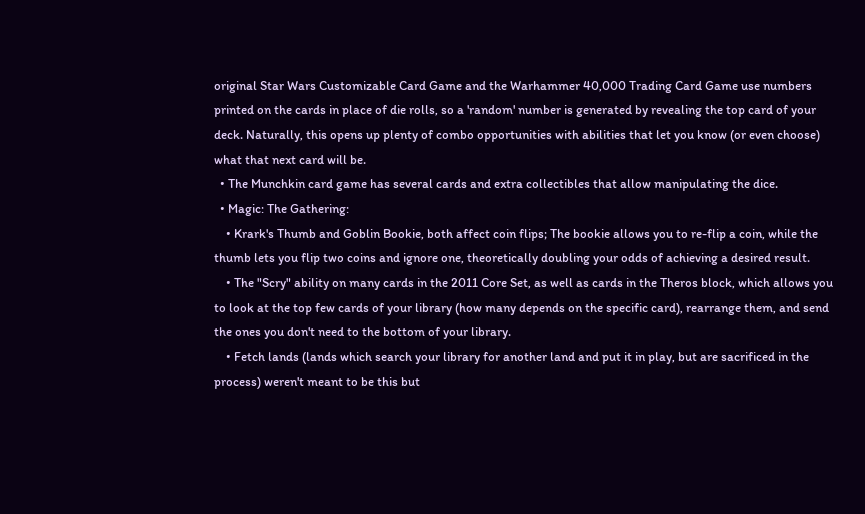original Star Wars Customizable Card Game and the Warhammer 40,000 Trading Card Game use numbers printed on the cards in place of die rolls, so a 'random' number is generated by revealing the top card of your deck. Naturally, this opens up plenty of combo opportunities with abilities that let you know (or even choose) what that next card will be.
  • The Munchkin card game has several cards and extra collectibles that allow manipulating the dice.
  • Magic: The Gathering:
    • Krark's Thumb and Goblin Bookie, both affect coin flips; The bookie allows you to re-flip a coin, while the thumb lets you flip two coins and ignore one, theoretically doubling your odds of achieving a desired result.
    • The "Scry" ability on many cards in the 2011 Core Set, as well as cards in the Theros block, which allows you to look at the top few cards of your library (how many depends on the specific card), rearrange them, and send the ones you don't need to the bottom of your library.
    • Fetch lands (lands which search your library for another land and put it in play, but are sacrificed in the process) weren't meant to be this but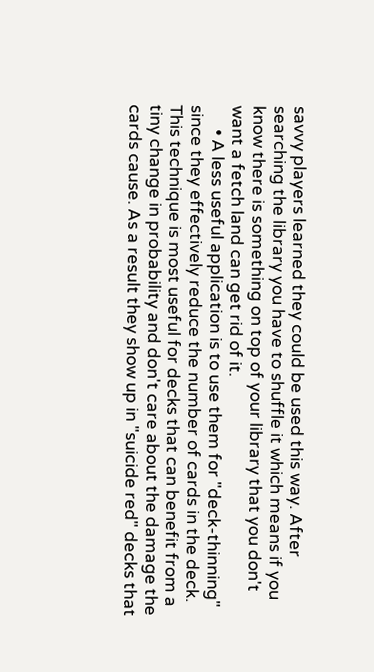savvy players learned they could be used this way. After searching the library you have to shuffle it which means if you know there is something on top of your library that you don't want a fetch land can get rid of it.
      • A less useful application is to use them for "deck-thinning" since they effectively reduce the number of cards in the deck. This technique is most useful for decks that can benefit from a tiny change in probability and don't care about the damage the cards cause. As a result they show up in "suicide red" decks that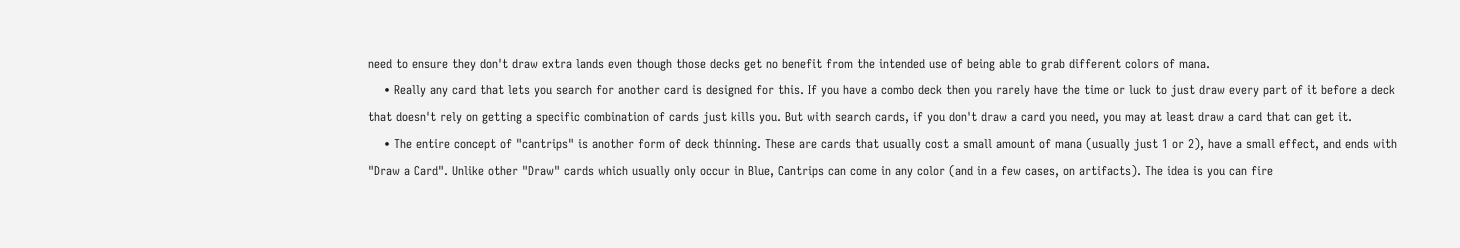need to ensure they don't draw extra lands even though those decks get no benefit from the intended use of being able to grab different colors of mana.
    • Really any card that lets you search for another card is designed for this. If you have a combo deck then you rarely have the time or luck to just draw every part of it before a deck that doesn't rely on getting a specific combination of cards just kills you. But with search cards, if you don't draw a card you need, you may at least draw a card that can get it.
    • The entire concept of "cantrips" is another form of deck thinning. These are cards that usually cost a small amount of mana (usually just 1 or 2), have a small effect, and ends with "Draw a Card". Unlike other "Draw" cards which usually only occur in Blue, Cantrips can come in any color (and in a few cases, on artifacts). The idea is you can fire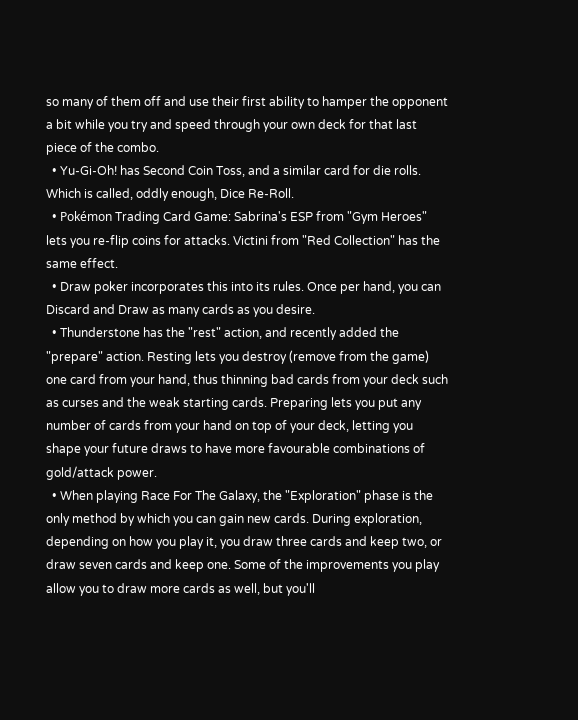so many of them off and use their first ability to hamper the opponent a bit while you try and speed through your own deck for that last piece of the combo.
  • Yu-Gi-Oh! has Second Coin Toss, and a similar card for die rolls. Which is called, oddly enough, Dice Re-Roll.
  • Pokémon Trading Card Game: Sabrina's ESP from "Gym Heroes" lets you re-flip coins for attacks. Victini from "Red Collection" has the same effect.
  • Draw poker incorporates this into its rules. Once per hand, you can Discard and Draw as many cards as you desire.
  • Thunderstone has the "rest" action, and recently added the "prepare" action. Resting lets you destroy (remove from the game) one card from your hand, thus thinning bad cards from your deck such as curses and the weak starting cards. Preparing lets you put any number of cards from your hand on top of your deck, letting you shape your future draws to have more favourable combinations of gold/attack power.
  • When playing Race For The Galaxy, the "Exploration" phase is the only method by which you can gain new cards. During exploration, depending on how you play it, you draw three cards and keep two, or draw seven cards and keep one. Some of the improvements you play allow you to draw more cards as well, but you'll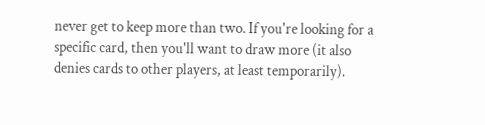never get to keep more than two. If you're looking for a specific card, then you'll want to draw more (it also denies cards to other players, at least temporarily).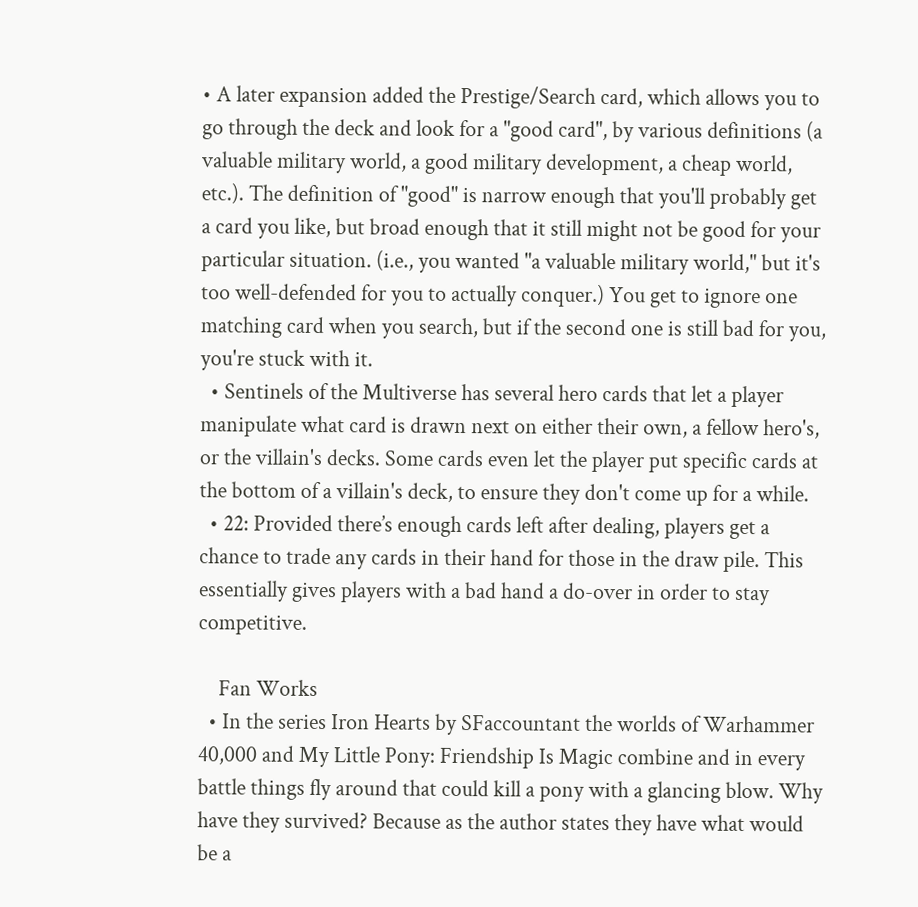• A later expansion added the Prestige/Search card, which allows you to go through the deck and look for a "good card", by various definitions (a valuable military world, a good military development, a cheap world, etc.). The definition of "good" is narrow enough that you'll probably get a card you like, but broad enough that it still might not be good for your particular situation. (i.e., you wanted "a valuable military world," but it's too well-defended for you to actually conquer.) You get to ignore one matching card when you search, but if the second one is still bad for you, you're stuck with it.
  • Sentinels of the Multiverse has several hero cards that let a player manipulate what card is drawn next on either their own, a fellow hero's, or the villain's decks. Some cards even let the player put specific cards at the bottom of a villain's deck, to ensure they don't come up for a while.
  • 22: Provided there’s enough cards left after dealing, players get a chance to trade any cards in their hand for those in the draw pile. This essentially gives players with a bad hand a do-over in order to stay competitive.

    Fan Works
  • In the series Iron Hearts by SFaccountant the worlds of Warhammer 40,000 and My Little Pony: Friendship Is Magic combine and in every battle things fly around that could kill a pony with a glancing blow. Why have they survived? Because as the author states they have what would be a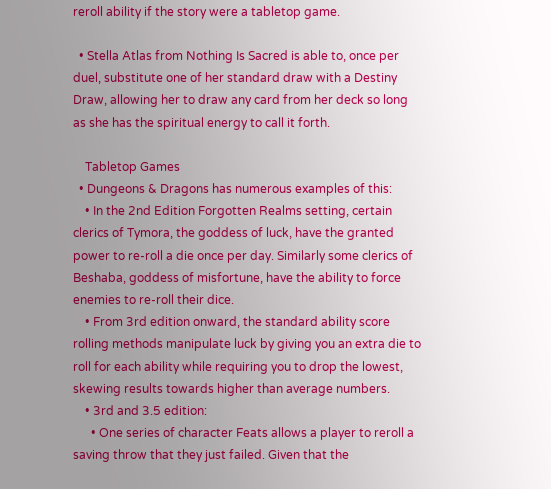reroll ability if the story were a tabletop game.

  • Stella Atlas from Nothing Is Sacred is able to, once per duel, substitute one of her standard draw with a Destiny Draw, allowing her to draw any card from her deck so long as she has the spiritual energy to call it forth.

    Tabletop Games
  • Dungeons & Dragons has numerous examples of this:
    • In the 2nd Edition Forgotten Realms setting, certain clerics of Tymora, the goddess of luck, have the granted power to re-roll a die once per day. Similarly some clerics of Beshaba, goddess of misfortune, have the ability to force enemies to re-roll their dice.
    • From 3rd edition onward, the standard ability score rolling methods manipulate luck by giving you an extra die to roll for each ability while requiring you to drop the lowest, skewing results towards higher than average numbers.
    • 3rd and 3.5 edition:
      • One series of character Feats allows a player to reroll a saving throw that they just failed. Given that the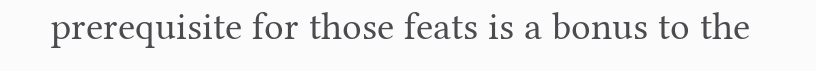prerequisite for those feats is a bonus to the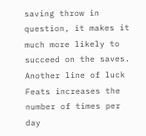saving throw in question, it makes it much more likely to succeed on the saves. Another line of luck Feats increases the number of times per day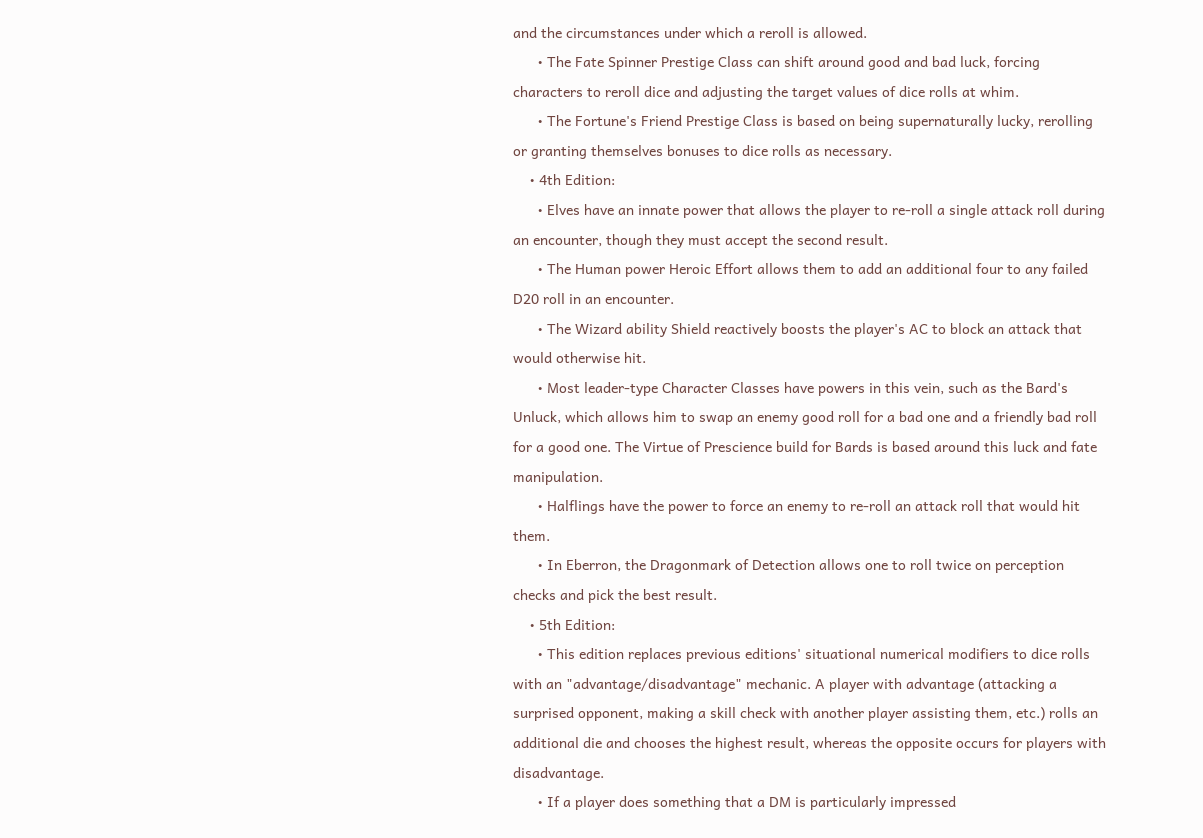and the circumstances under which a reroll is allowed.
      • The Fate Spinner Prestige Class can shift around good and bad luck, forcing characters to reroll dice and adjusting the target values of dice rolls at whim.
      • The Fortune's Friend Prestige Class is based on being supernaturally lucky, rerolling or granting themselves bonuses to dice rolls as necessary.
    • 4th Edition:
      • Elves have an innate power that allows the player to re-roll a single attack roll during an encounter, though they must accept the second result.
      • The Human power Heroic Effort allows them to add an additional four to any failed D20 roll in an encounter.
      • The Wizard ability Shield reactively boosts the player's AC to block an attack that would otherwise hit.
      • Most leader-type Character Classes have powers in this vein, such as the Bard's Unluck, which allows him to swap an enemy good roll for a bad one and a friendly bad roll for a good one. The Virtue of Prescience build for Bards is based around this luck and fate manipulation.
      • Halflings have the power to force an enemy to re-roll an attack roll that would hit them.
      • In Eberron, the Dragonmark of Detection allows one to roll twice on perception checks and pick the best result.
    • 5th Edition:
      • This edition replaces previous editions' situational numerical modifiers to dice rolls with an "advantage/disadvantage" mechanic. A player with advantage (attacking a surprised opponent, making a skill check with another player assisting them, etc.) rolls an additional die and chooses the highest result, whereas the opposite occurs for players with disadvantage.
      • If a player does something that a DM is particularly impressed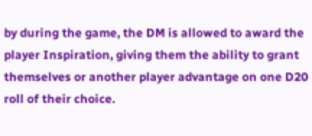by during the game, the DM is allowed to award the player Inspiration, giving them the ability to grant themselves or another player advantage on one D20 roll of their choice.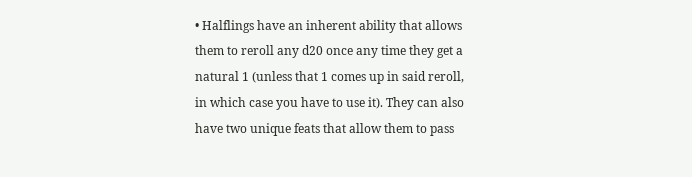• Halflings have an inherent ability that allows them to reroll any d20 once any time they get a natural 1 (unless that 1 comes up in said reroll, in which case you have to use it). They can also have two unique feats that allow them to pass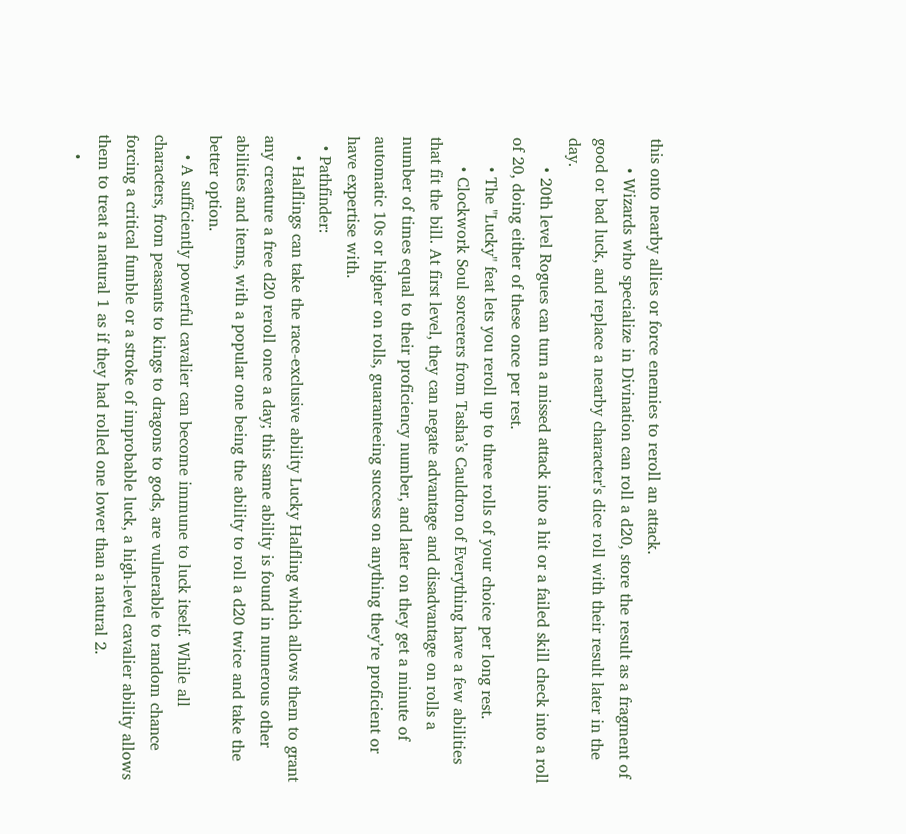this onto nearby allies or force enemies to reroll an attack.
      • Wizards who specialize in Divination can roll a d20, store the result as a fragment of good or bad luck, and replace a nearby character's dice roll with their result later in the day.
      • 20th level Rogues can turn a missed attack into a hit or a failed skill check into a roll of 20, doing either of these once per rest.
      • The "Lucky" feat lets you reroll up to three rolls of your choice per long rest.
      • Clockwork Soul sorcerers from Tasha’s Cauldron of Everything have a few abilities that fit the bill. At first level, they can negate advantage and disadvantage on rolls a number of times equal to their proficiency number, and later on they get a minute of automatic 10s or higher on rolls, guaranteeing success on anything they’re proficient or have expertise with.
  • Pathfinder:
    • Halflings can take the race-exclusive ability Lucky Halfling which allows them to grant any creature a free d20 reroll once a day; this same ability is found in numerous other abilities and items, with a popular one being the ability to roll a d20 twice and take the better option.
    • A sufficiently powerful cavalier can become immune to luck itself. While all characters, from peasants to kings to dragons to gods, are vulnerable to random chance forcing a critical fumble or a stroke of improbable luck, a high-level cavalier ability allows them to treat a natural 1 as if they had rolled one lower than a natural 2.
    •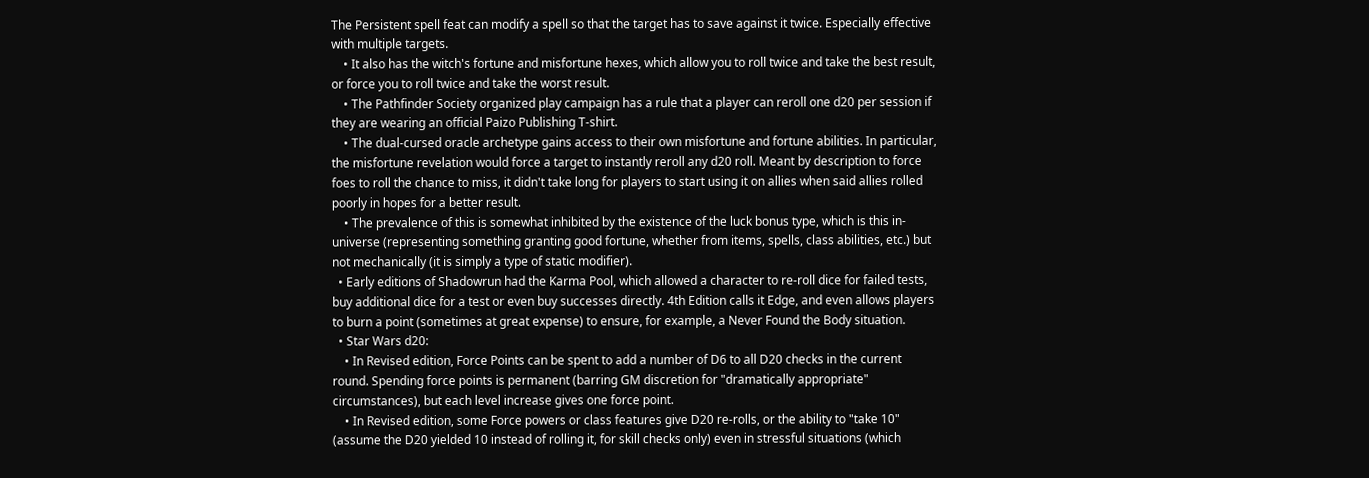The Persistent spell feat can modify a spell so that the target has to save against it twice. Especially effective with multiple targets.
    • It also has the witch's fortune and misfortune hexes, which allow you to roll twice and take the best result, or force you to roll twice and take the worst result.
    • The Pathfinder Society organized play campaign has a rule that a player can reroll one d20 per session if they are wearing an official Paizo Publishing T-shirt.
    • The dual-cursed oracle archetype gains access to their own misfortune and fortune abilities. In particular, the misfortune revelation would force a target to instantly reroll any d20 roll. Meant by description to force foes to roll the chance to miss, it didn't take long for players to start using it on allies when said allies rolled poorly in hopes for a better result.
    • The prevalence of this is somewhat inhibited by the existence of the luck bonus type, which is this in-universe (representing something granting good fortune, whether from items, spells, class abilities, etc.) but not mechanically (it is simply a type of static modifier).
  • Early editions of Shadowrun had the Karma Pool, which allowed a character to re-roll dice for failed tests, buy additional dice for a test or even buy successes directly. 4th Edition calls it Edge, and even allows players to burn a point (sometimes at great expense) to ensure, for example, a Never Found the Body situation.
  • Star Wars d20:
    • In Revised edition, Force Points can be spent to add a number of D6 to all D20 checks in the current round. Spending force points is permanent (barring GM discretion for "dramatically appropriate" circumstances), but each level increase gives one force point.
    • In Revised edition, some Force powers or class features give D20 re-rolls, or the ability to "take 10" (assume the D20 yielded 10 instead of rolling it, for skill checks only) even in stressful situations (which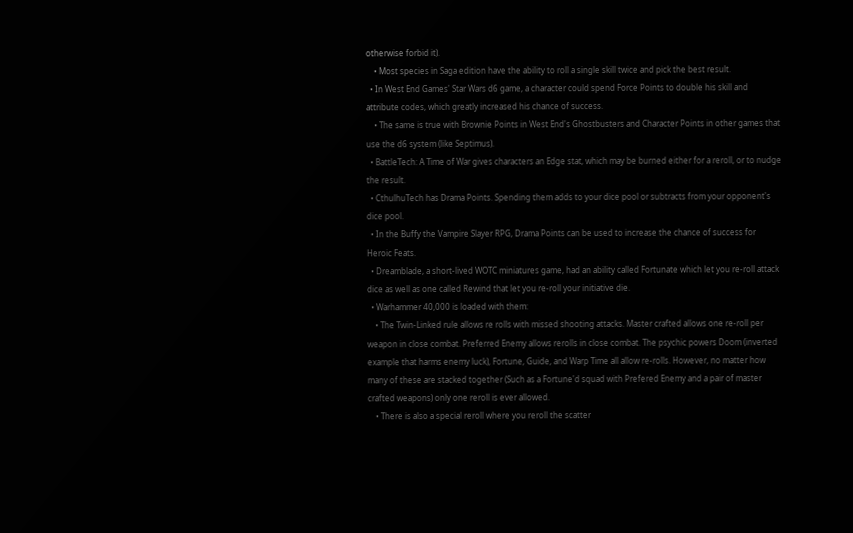otherwise forbid it).
    • Most species in Saga edition have the ability to roll a single skill twice and pick the best result.
  • In West End Games' Star Wars d6 game, a character could spend Force Points to double his skill and attribute codes, which greatly increased his chance of success.
    • The same is true with Brownie Points in West End's Ghostbusters and Character Points in other games that use the d6 system (like Septimus).
  • BattleTech: A Time of War gives characters an Edge stat, which may be burned either for a reroll, or to nudge the result.
  • CthulhuTech has Drama Points. Spending them adds to your dice pool or subtracts from your opponent's dice pool.
  • In the Buffy the Vampire Slayer RPG, Drama Points can be used to increase the chance of success for Heroic Feats.
  • Dreamblade, a short-lived WOTC miniatures game, had an ability called Fortunate which let you re-roll attack dice as well as one called Rewind that let you re-roll your initiative die.
  • Warhammer 40,000 is loaded with them:
    • The Twin-Linked rule allows re rolls with missed shooting attacks. Master crafted allows one re-roll per weapon in close combat. Preferred Enemy allows rerolls in close combat. The psychic powers Doom (inverted example that harms enemy luck), Fortune, Guide, and Warp Time all allow re-rolls. However, no matter how many of these are stacked together (Such as a Fortune'd squad with Prefered Enemy and a pair of master crafted weapons) only one reroll is ever allowed.
    • There is also a special reroll where you reroll the scatter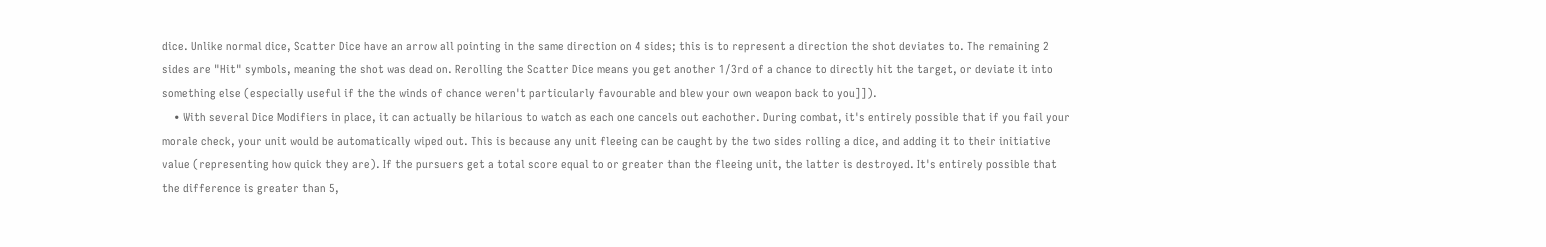dice. Unlike normal dice, Scatter Dice have an arrow all pointing in the same direction on 4 sides; this is to represent a direction the shot deviates to. The remaining 2 sides are "Hit" symbols, meaning the shot was dead on. Rerolling the Scatter Dice means you get another 1/3rd of a chance to directly hit the target, or deviate it into something else (especially useful if the the winds of chance weren't particularly favourable and blew your own weapon back to you]]).
    • With several Dice Modifiers in place, it can actually be hilarious to watch as each one cancels out eachother. During combat, it's entirely possible that if you fail your morale check, your unit would be automatically wiped out. This is because any unit fleeing can be caught by the two sides rolling a dice, and adding it to their initiative value (representing how quick they are). If the pursuers get a total score equal to or greater than the fleeing unit, the latter is destroyed. It's entirely possible that the difference is greater than 5,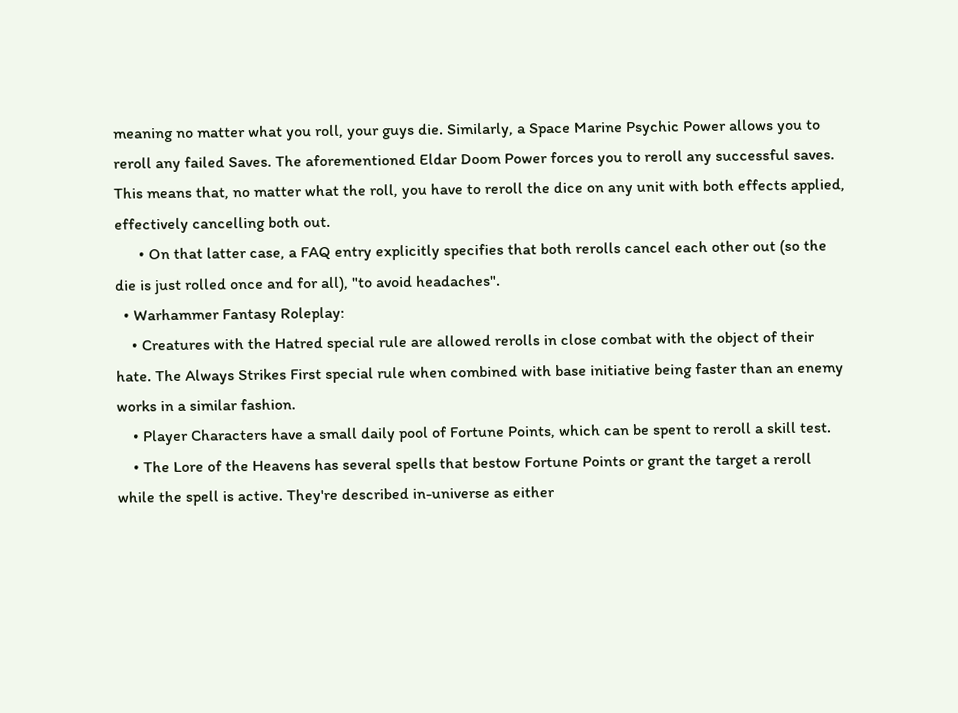meaning no matter what you roll, your guys die. Similarly, a Space Marine Psychic Power allows you to reroll any failed Saves. The aforementioned Eldar Doom Power forces you to reroll any successful saves. This means that, no matter what the roll, you have to reroll the dice on any unit with both effects applied, effectively cancelling both out.
      • On that latter case, a FAQ entry explicitly specifies that both rerolls cancel each other out (so the die is just rolled once and for all), "to avoid headaches".
  • Warhammer Fantasy Roleplay:
    • Creatures with the Hatred special rule are allowed rerolls in close combat with the object of their hate. The Always Strikes First special rule when combined with base initiative being faster than an enemy works in a similar fashion.
    • Player Characters have a small daily pool of Fortune Points, which can be spent to reroll a skill test.
    • The Lore of the Heavens has several spells that bestow Fortune Points or grant the target a reroll while the spell is active. They're described in-universe as either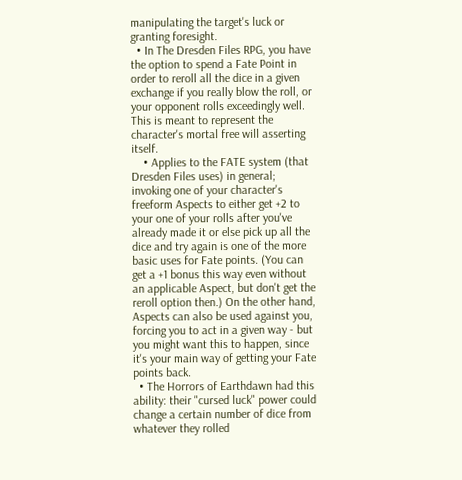manipulating the target's luck or granting foresight.
  • In The Dresden Files RPG, you have the option to spend a Fate Point in order to reroll all the dice in a given exchange if you really blow the roll, or your opponent rolls exceedingly well. This is meant to represent the character's mortal free will asserting itself.
    • Applies to the FATE system (that Dresden Files uses) in general; invoking one of your character's freeform Aspects to either get +2 to your one of your rolls after you've already made it or else pick up all the dice and try again is one of the more basic uses for Fate points. (You can get a +1 bonus this way even without an applicable Aspect, but don't get the reroll option then.) On the other hand, Aspects can also be used against you, forcing you to act in a given way - but you might want this to happen, since it's your main way of getting your Fate points back.
  • The Horrors of Earthdawn had this ability: their "cursed luck" power could change a certain number of dice from whatever they rolled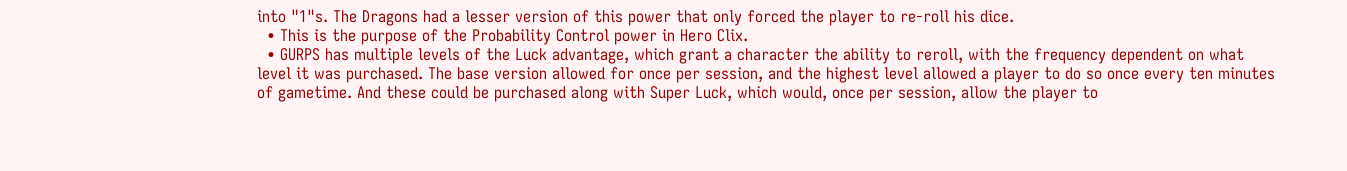into "1"s. The Dragons had a lesser version of this power that only forced the player to re-roll his dice.
  • This is the purpose of the Probability Control power in Hero Clix.
  • GURPS has multiple levels of the Luck advantage, which grant a character the ability to reroll, with the frequency dependent on what level it was purchased. The base version allowed for once per session, and the highest level allowed a player to do so once every ten minutes of gametime. And these could be purchased along with Super Luck, which would, once per session, allow the player to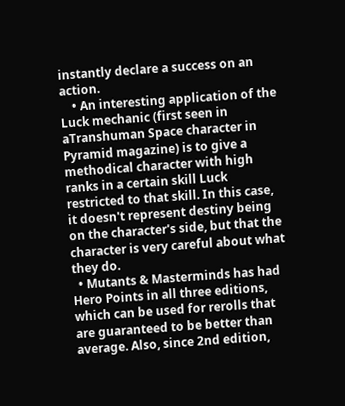instantly declare a success on an action.
    • An interesting application of the Luck mechanic (first seen in aTranshuman Space character in Pyramid magazine) is to give a methodical character with high ranks in a certain skill Luck restricted to that skill. In this case, it doesn't represent destiny being on the character's side, but that the character is very careful about what they do.
  • Mutants & Masterminds has had Hero Points in all three editions, which can be used for rerolls that are guaranteed to be better than average. Also, since 2nd edition,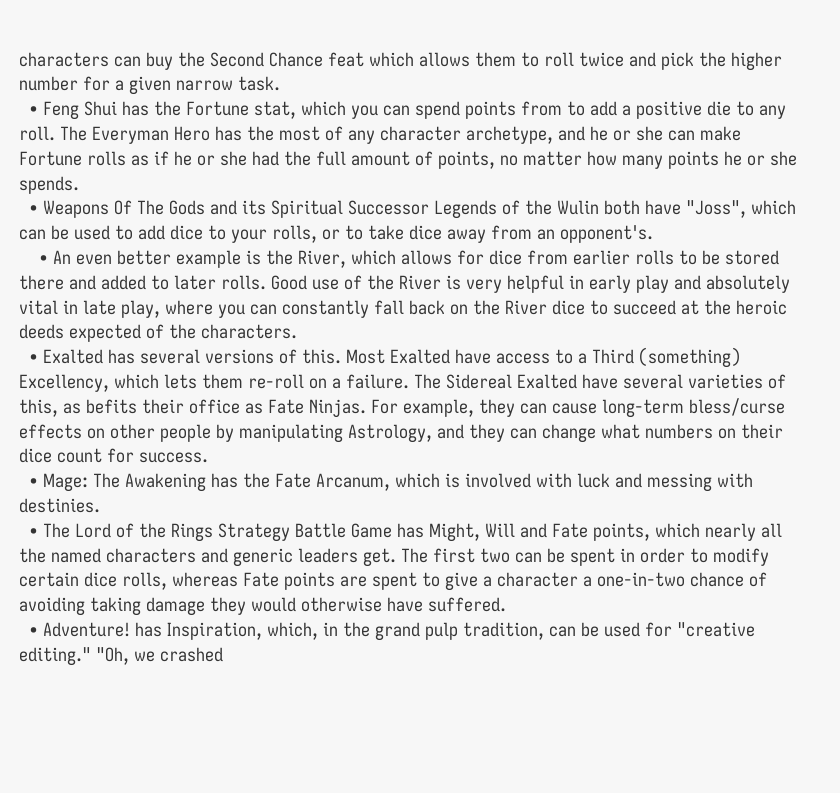characters can buy the Second Chance feat which allows them to roll twice and pick the higher number for a given narrow task.
  • Feng Shui has the Fortune stat, which you can spend points from to add a positive die to any roll. The Everyman Hero has the most of any character archetype, and he or she can make Fortune rolls as if he or she had the full amount of points, no matter how many points he or she spends.
  • Weapons Of The Gods and its Spiritual Successor Legends of the Wulin both have "Joss", which can be used to add dice to your rolls, or to take dice away from an opponent's.
    • An even better example is the River, which allows for dice from earlier rolls to be stored there and added to later rolls. Good use of the River is very helpful in early play and absolutely vital in late play, where you can constantly fall back on the River dice to succeed at the heroic deeds expected of the characters.
  • Exalted has several versions of this. Most Exalted have access to a Third (something) Excellency, which lets them re-roll on a failure. The Sidereal Exalted have several varieties of this, as befits their office as Fate Ninjas. For example, they can cause long-term bless/curse effects on other people by manipulating Astrology, and they can change what numbers on their dice count for success.
  • Mage: The Awakening has the Fate Arcanum, which is involved with luck and messing with destinies.
  • The Lord of the Rings Strategy Battle Game has Might, Will and Fate points, which nearly all the named characters and generic leaders get. The first two can be spent in order to modify certain dice rolls, whereas Fate points are spent to give a character a one-in-two chance of avoiding taking damage they would otherwise have suffered.
  • Adventure! has Inspiration, which, in the grand pulp tradition, can be used for "creative editing." "Oh, we crashed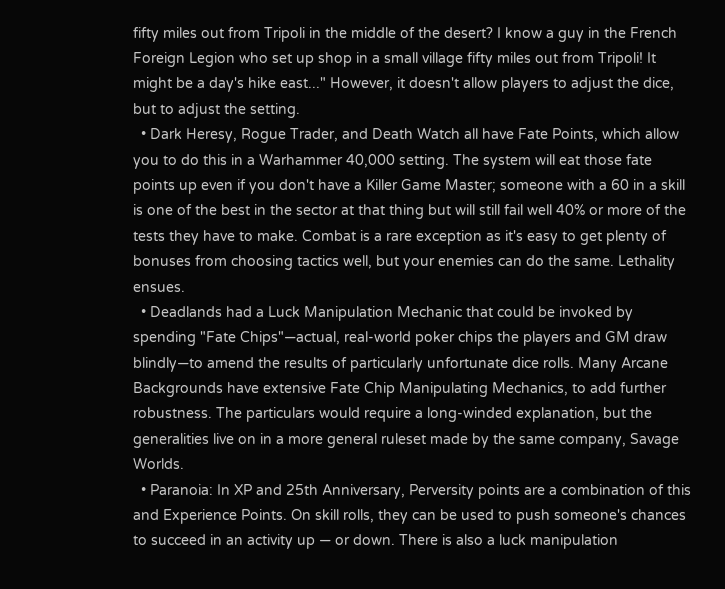fifty miles out from Tripoli in the middle of the desert? I know a guy in the French Foreign Legion who set up shop in a small village fifty miles out from Tripoli! It might be a day's hike east..." However, it doesn't allow players to adjust the dice, but to adjust the setting.
  • Dark Heresy, Rogue Trader, and Death Watch all have Fate Points, which allow you to do this in a Warhammer 40,000 setting. The system will eat those fate points up even if you don't have a Killer Game Master; someone with a 60 in a skill is one of the best in the sector at that thing but will still fail well 40% or more of the tests they have to make. Combat is a rare exception as it's easy to get plenty of bonuses from choosing tactics well, but your enemies can do the same. Lethality ensues.
  • Deadlands had a Luck Manipulation Mechanic that could be invoked by spending "Fate Chips"—actual, real-world poker chips the players and GM draw blindly—to amend the results of particularly unfortunate dice rolls. Many Arcane Backgrounds have extensive Fate Chip Manipulating Mechanics, to add further robustness. The particulars would require a long-winded explanation, but the generalities live on in a more general ruleset made by the same company, Savage Worlds.
  • Paranoia: In XP and 25th Anniversary, Perversity points are a combination of this and Experience Points. On skill rolls, they can be used to push someone's chances to succeed in an activity up — or down. There is also a luck manipulation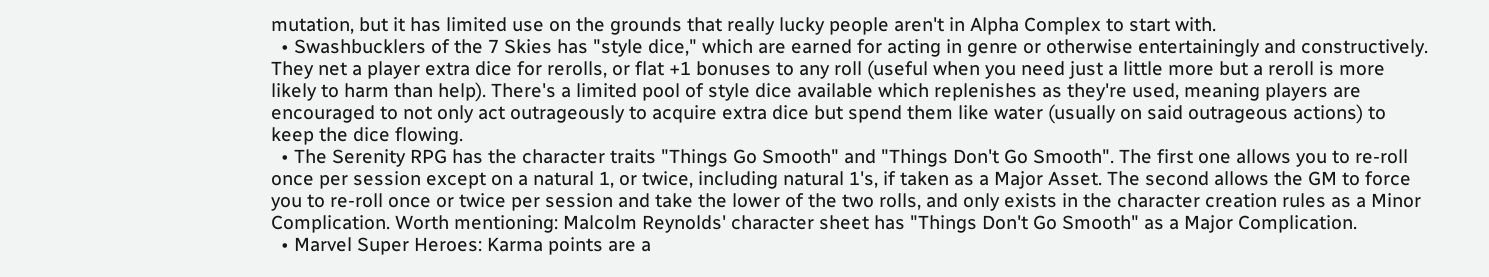mutation, but it has limited use on the grounds that really lucky people aren't in Alpha Complex to start with.
  • Swashbucklers of the 7 Skies has "style dice," which are earned for acting in genre or otherwise entertainingly and constructively. They net a player extra dice for rerolls, or flat +1 bonuses to any roll (useful when you need just a little more but a reroll is more likely to harm than help). There's a limited pool of style dice available which replenishes as they're used, meaning players are encouraged to not only act outrageously to acquire extra dice but spend them like water (usually on said outrageous actions) to keep the dice flowing.
  • The Serenity RPG has the character traits "Things Go Smooth" and "Things Don't Go Smooth". The first one allows you to re-roll once per session except on a natural 1, or twice, including natural 1's, if taken as a Major Asset. The second allows the GM to force you to re-roll once or twice per session and take the lower of the two rolls, and only exists in the character creation rules as a Minor Complication. Worth mentioning: Malcolm Reynolds' character sheet has "Things Don't Go Smooth" as a Major Complication.
  • Marvel Super Heroes: Karma points are a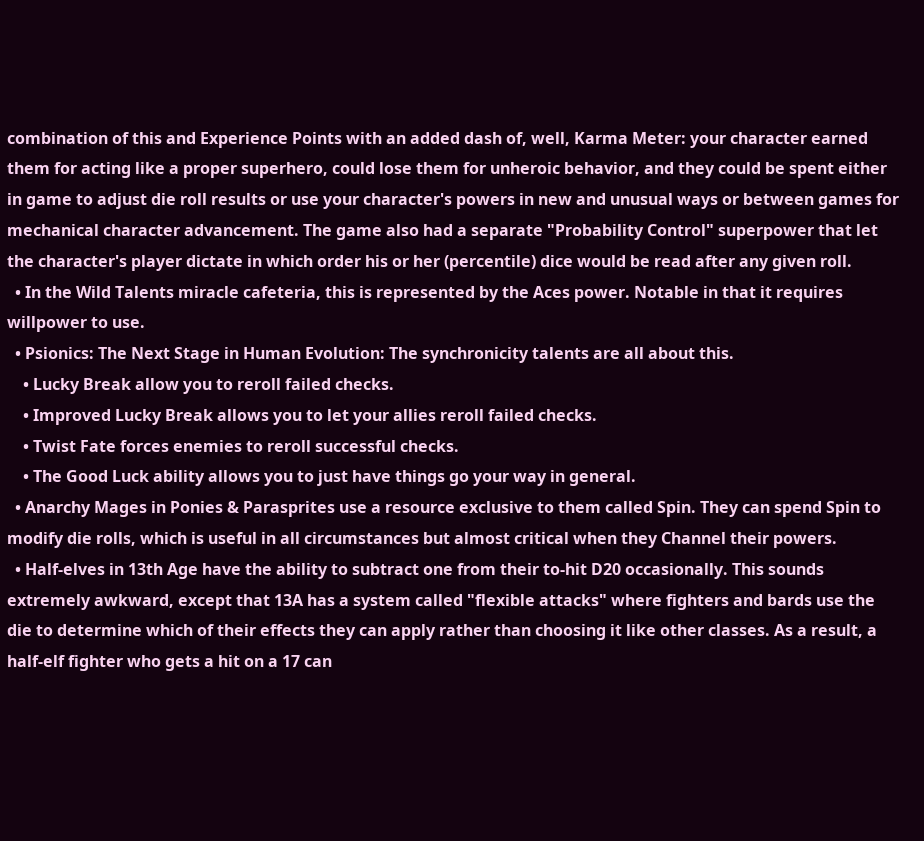combination of this and Experience Points with an added dash of, well, Karma Meter: your character earned them for acting like a proper superhero, could lose them for unheroic behavior, and they could be spent either in game to adjust die roll results or use your character's powers in new and unusual ways or between games for mechanical character advancement. The game also had a separate "Probability Control" superpower that let the character's player dictate in which order his or her (percentile) dice would be read after any given roll.
  • In the Wild Talents miracle cafeteria, this is represented by the Aces power. Notable in that it requires willpower to use.
  • Psionics: The Next Stage in Human Evolution: The synchronicity talents are all about this.
    • Lucky Break allow you to reroll failed checks.
    • Improved Lucky Break allows you to let your allies reroll failed checks.
    • Twist Fate forces enemies to reroll successful checks.
    • The Good Luck ability allows you to just have things go your way in general.
  • Anarchy Mages in Ponies & Parasprites use a resource exclusive to them called Spin. They can spend Spin to modify die rolls, which is useful in all circumstances but almost critical when they Channel their powers.
  • Half-elves in 13th Age have the ability to subtract one from their to-hit D20 occasionally. This sounds extremely awkward, except that 13A has a system called "flexible attacks" where fighters and bards use the die to determine which of their effects they can apply rather than choosing it like other classes. As a result, a half-elf fighter who gets a hit on a 17 can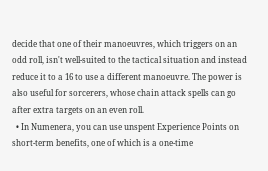decide that one of their manoeuvres, which triggers on an odd roll, isn't well-suited to the tactical situation and instead reduce it to a 16 to use a different manoeuvre. The power is also useful for sorcerers, whose chain attack spells can go after extra targets on an even roll.
  • In Numenera, you can use unspent Experience Points on short-term benefits, one of which is a one-time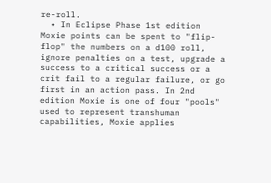re-roll.
  • In Eclipse Phase 1st edition Moxie points can be spent to "flip-flop" the numbers on a d100 roll, ignore penalties on a test, upgrade a success to a critical success or a crit fail to a regular failure, or go first in an action pass. In 2nd edition Moxie is one of four "pools" used to represent transhuman capabilities, Moxie applies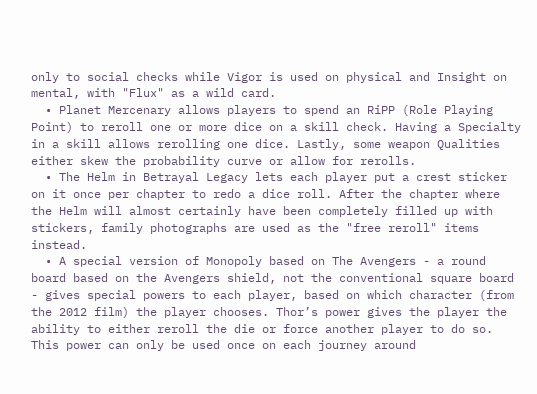only to social checks while Vigor is used on physical and Insight on mental, with "Flux" as a wild card.
  • Planet Mercenary allows players to spend an RiPP (Role Playing Point) to reroll one or more dice on a skill check. Having a Specialty in a skill allows rerolling one dice. Lastly, some weapon Qualities either skew the probability curve or allow for rerolls.
  • The Helm in Betrayal Legacy lets each player put a crest sticker on it once per chapter to redo a dice roll. After the chapter where the Helm will almost certainly have been completely filled up with stickers, family photographs are used as the "free reroll" items instead.
  • A special version of Monopoly based on The Avengers - a round board based on the Avengers shield, not the conventional square board - gives special powers to each player, based on which character (from the 2012 film) the player chooses. Thor’s power gives the player the ability to either reroll the die or force another player to do so. This power can only be used once on each journey around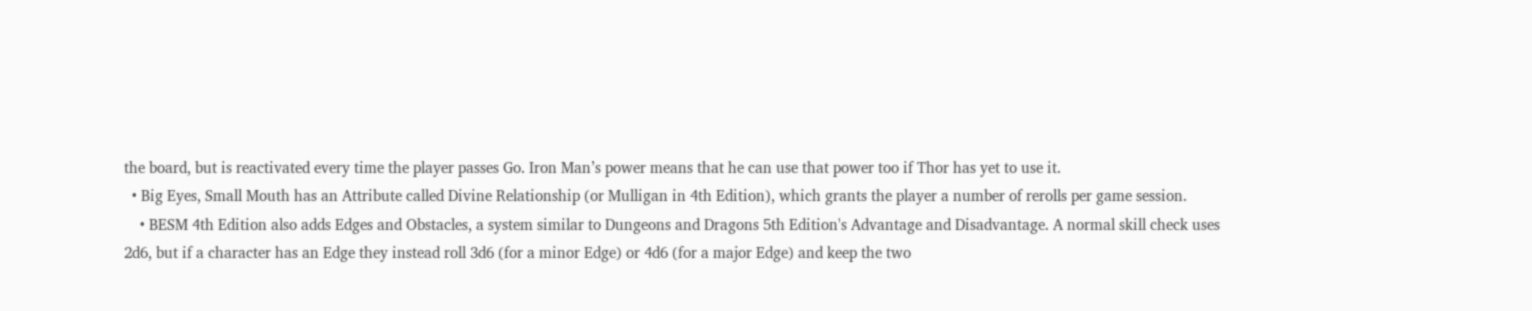the board, but is reactivated every time the player passes Go. Iron Man’s power means that he can use that power too if Thor has yet to use it.
  • Big Eyes, Small Mouth has an Attribute called Divine Relationship (or Mulligan in 4th Edition), which grants the player a number of rerolls per game session.
    • BESM 4th Edition also adds Edges and Obstacles, a system similar to Dungeons and Dragons 5th Edition's Advantage and Disadvantage. A normal skill check uses 2d6, but if a character has an Edge they instead roll 3d6 (for a minor Edge) or 4d6 (for a major Edge) and keep the two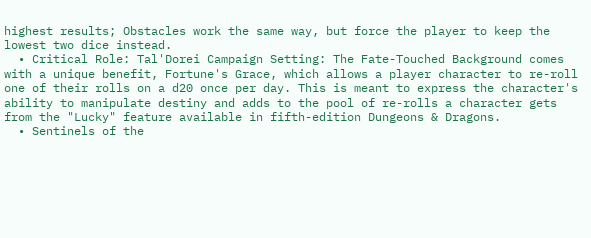highest results; Obstacles work the same way, but force the player to keep the lowest two dice instead.
  • Critical Role: Tal'Dorei Campaign Setting: The Fate-Touched Background comes with a unique benefit, Fortune's Grace, which allows a player character to re-roll one of their rolls on a d20 once per day. This is meant to express the character's ability to manipulate destiny and adds to the pool of re-rolls a character gets from the "Lucky" feature available in fifth-edition Dungeons & Dragons.
  • Sentinels of the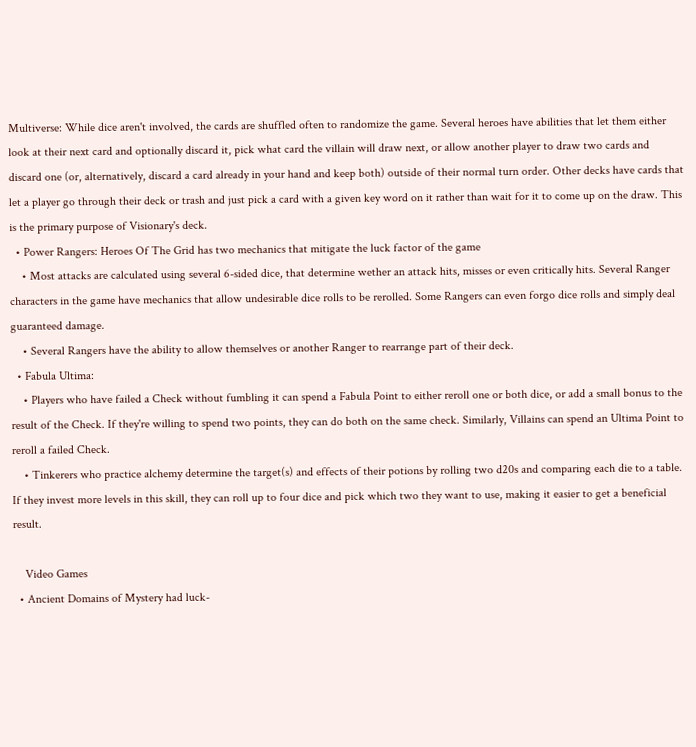Multiverse: While dice aren't involved, the cards are shuffled often to randomize the game. Several heroes have abilities that let them either look at their next card and optionally discard it, pick what card the villain will draw next, or allow another player to draw two cards and discard one (or, alternatively, discard a card already in your hand and keep both) outside of their normal turn order. Other decks have cards that let a player go through their deck or trash and just pick a card with a given key word on it rather than wait for it to come up on the draw. This is the primary purpose of Visionary's deck.
  • Power Rangers: Heroes Of The Grid has two mechanics that mitigate the luck factor of the game
    • Most attacks are calculated using several 6-sided dice, that determine wether an attack hits, misses or even critically hits. Several Ranger characters in the game have mechanics that allow undesirable dice rolls to be rerolled. Some Rangers can even forgo dice rolls and simply deal guaranteed damage.
    • Several Rangers have the ability to allow themselves or another Ranger to rearrange part of their deck.
  • Fabula Ultima:
    • Players who have failed a Check without fumbling it can spend a Fabula Point to either reroll one or both dice, or add a small bonus to the result of the Check. If they're willing to spend two points, they can do both on the same check. Similarly, Villains can spend an Ultima Point to reroll a failed Check.
    • Tinkerers who practice alchemy determine the target(s) and effects of their potions by rolling two d20s and comparing each die to a table. If they invest more levels in this skill, they can roll up to four dice and pick which two they want to use, making it easier to get a beneficial result.

    Video Games
  • Ancient Domains of Mystery had luck-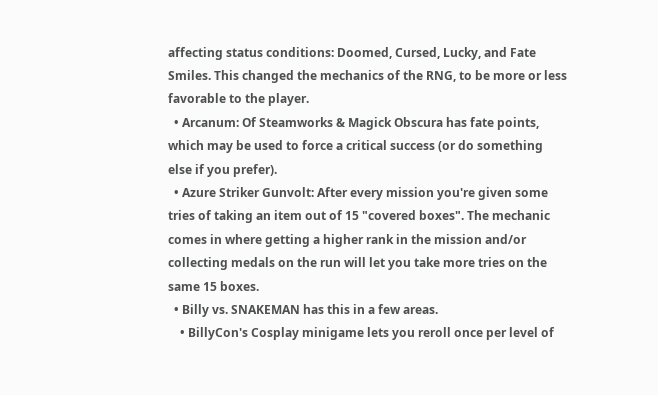affecting status conditions: Doomed, Cursed, Lucky, and Fate Smiles. This changed the mechanics of the RNG, to be more or less favorable to the player.
  • Arcanum: Of Steamworks & Magick Obscura has fate points, which may be used to force a critical success (or do something else if you prefer).
  • Azure Striker Gunvolt: After every mission you're given some tries of taking an item out of 15 "covered boxes". The mechanic comes in where getting a higher rank in the mission and/or collecting medals on the run will let you take more tries on the same 15 boxes.
  • Billy vs. SNAKEMAN has this in a few areas.
    • BillyCon's Cosplay minigame lets you reroll once per level of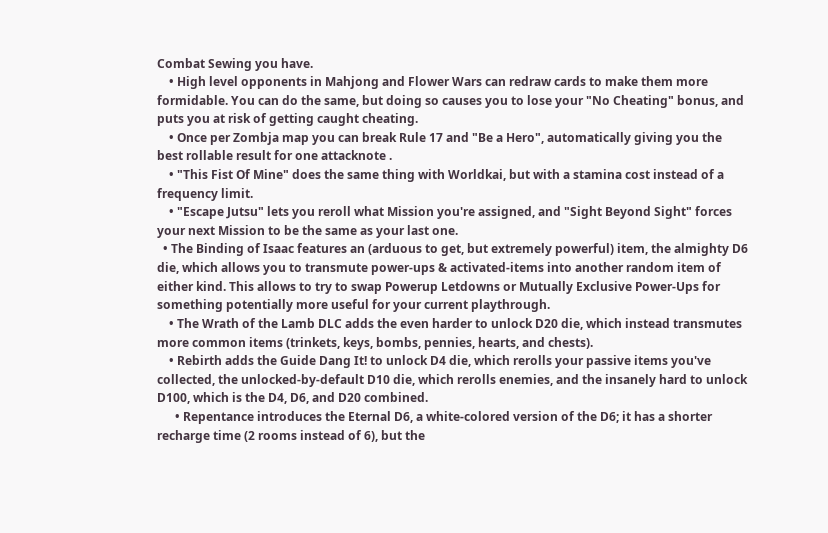Combat Sewing you have.
    • High level opponents in Mahjong and Flower Wars can redraw cards to make them more formidable. You can do the same, but doing so causes you to lose your "No Cheating" bonus, and puts you at risk of getting caught cheating.
    • Once per Zombja map you can break Rule 17 and "Be a Hero", automatically giving you the best rollable result for one attacknote .
    • "This Fist Of Mine" does the same thing with Worldkai, but with a stamina cost instead of a frequency limit.
    • "Escape Jutsu" lets you reroll what Mission you're assigned, and "Sight Beyond Sight" forces your next Mission to be the same as your last one.
  • The Binding of Isaac features an (arduous to get, but extremely powerful) item, the almighty D6 die, which allows you to transmute power-ups & activated-items into another random item of either kind. This allows to try to swap Powerup Letdowns or Mutually Exclusive Power-Ups for something potentially more useful for your current playthrough.
    • The Wrath of the Lamb DLC adds the even harder to unlock D20 die, which instead transmutes more common items (trinkets, keys, bombs, pennies, hearts, and chests).
    • Rebirth adds the Guide Dang It! to unlock D4 die, which rerolls your passive items you've collected, the unlocked-by-default D10 die, which rerolls enemies, and the insanely hard to unlock D100, which is the D4, D6, and D20 combined.
      • Repentance introduces the Eternal D6, a white-colored version of the D6; it has a shorter recharge time (2 rooms instead of 6), but the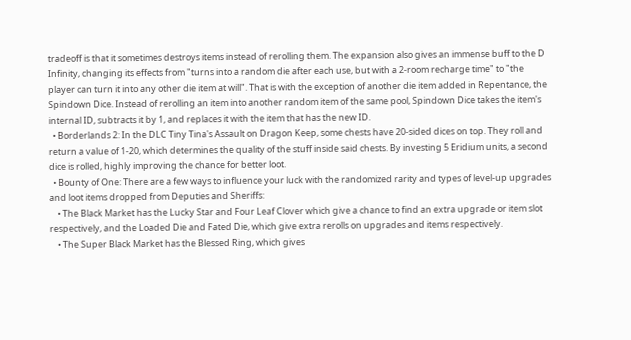tradeoff is that it sometimes destroys items instead of rerolling them. The expansion also gives an immense buff to the D Infinity, changing its effects from "turns into a random die after each use, but with a 2-room recharge time" to "the player can turn it into any other die item at will". That is with the exception of another die item added in Repentance, the Spindown Dice. Instead of rerolling an item into another random item of the same pool, Spindown Dice takes the item's internal ID, subtracts it by 1, and replaces it with the item that has the new ID.
  • Borderlands 2: In the DLC Tiny Tina's Assault on Dragon Keep, some chests have 20-sided dices on top. They roll and return a value of 1-20, which determines the quality of the stuff inside said chests. By investing 5 Eridium units, a second dice is rolled, highly improving the chance for better loot.
  • Bounty of One: There are a few ways to influence your luck with the randomized rarity and types of level-up upgrades and loot items dropped from Deputies and Sheriffs:
    • The Black Market has the Lucky Star and Four Leaf Clover which give a chance to find an extra upgrade or item slot respectively, and the Loaded Die and Fated Die, which give extra rerolls on upgrades and items respectively.
    • The Super Black Market has the Blessed Ring, which gives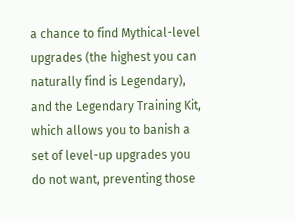a chance to find Mythical-level upgrades (the highest you can naturally find is Legendary), and the Legendary Training Kit, which allows you to banish a set of level-up upgrades you do not want, preventing those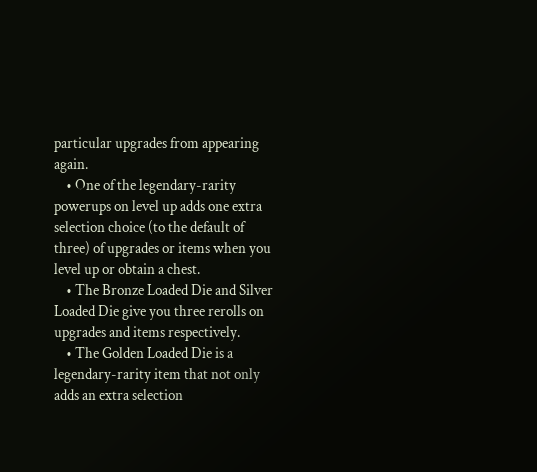particular upgrades from appearing again.
    • One of the legendary-rarity powerups on level up adds one extra selection choice (to the default of three) of upgrades or items when you level up or obtain a chest.
    • The Bronze Loaded Die and Silver Loaded Die give you three rerolls on upgrades and items respectively.
    • The Golden Loaded Die is a legendary-rarity item that not only adds an extra selection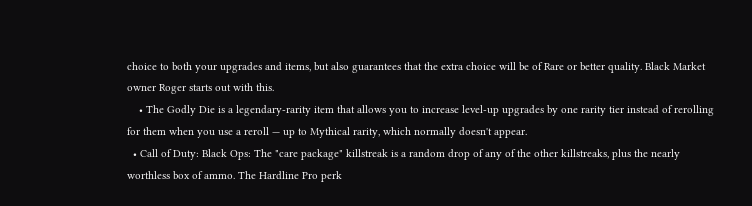choice to both your upgrades and items, but also guarantees that the extra choice will be of Rare or better quality. Black Market owner Roger starts out with this.
    • The Godly Die is a legendary-rarity item that allows you to increase level-up upgrades by one rarity tier instead of rerolling for them when you use a reroll — up to Mythical rarity, which normally doesn't appear.
  • Call of Duty: Black Ops: The "care package" killstreak is a random drop of any of the other killstreaks, plus the nearly worthless box of ammo. The Hardline Pro perk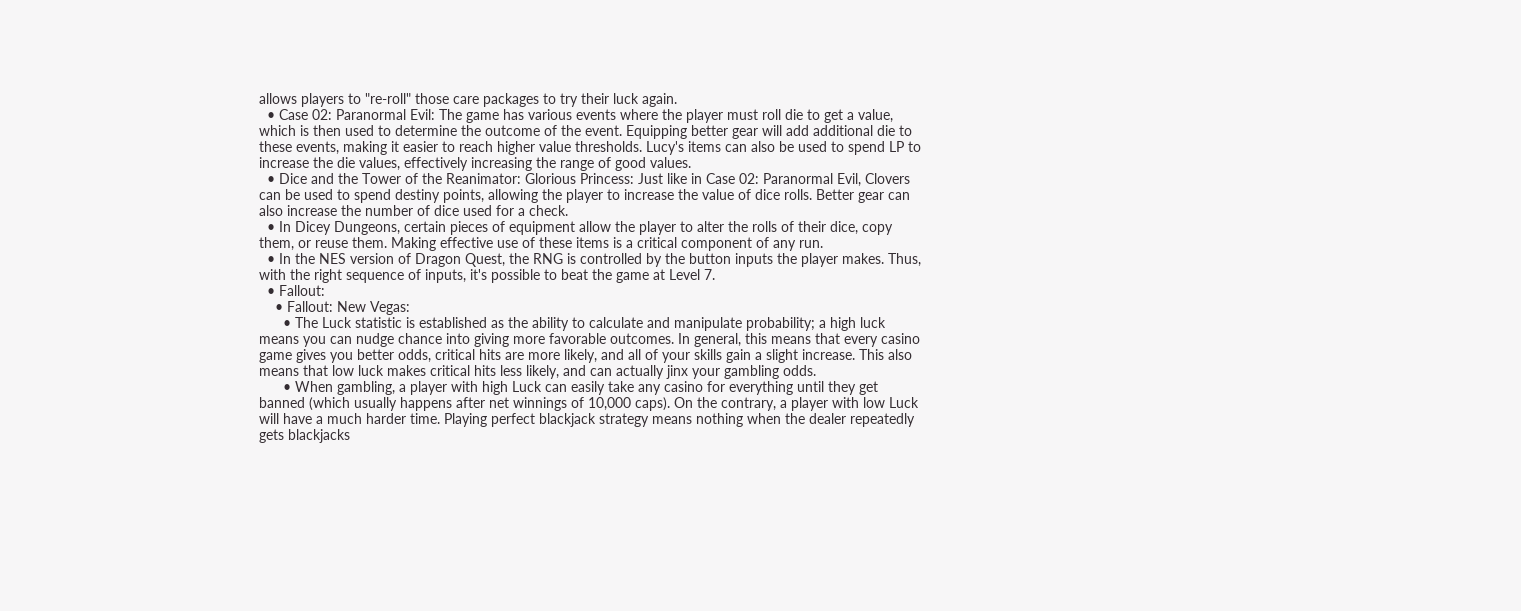allows players to "re-roll" those care packages to try their luck again.
  • Case 02: Paranormal Evil: The game has various events where the player must roll die to get a value, which is then used to determine the outcome of the event. Equipping better gear will add additional die to these events, making it easier to reach higher value thresholds. Lucy's items can also be used to spend LP to increase the die values, effectively increasing the range of good values.
  • Dice and the Tower of the Reanimator: Glorious Princess: Just like in Case 02: Paranormal Evil, Clovers can be used to spend destiny points, allowing the player to increase the value of dice rolls. Better gear can also increase the number of dice used for a check.
  • In Dicey Dungeons, certain pieces of equipment allow the player to alter the rolls of their dice, copy them, or reuse them. Making effective use of these items is a critical component of any run.
  • In the NES version of Dragon Quest, the RNG is controlled by the button inputs the player makes. Thus, with the right sequence of inputs, it's possible to beat the game at Level 7.
  • Fallout:
    • Fallout: New Vegas:
      • The Luck statistic is established as the ability to calculate and manipulate probability; a high luck means you can nudge chance into giving more favorable outcomes. In general, this means that every casino game gives you better odds, critical hits are more likely, and all of your skills gain a slight increase. This also means that low luck makes critical hits less likely, and can actually jinx your gambling odds.
      • When gambling, a player with high Luck can easily take any casino for everything until they get banned (which usually happens after net winnings of 10,000 caps). On the contrary, a player with low Luck will have a much harder time. Playing perfect blackjack strategy means nothing when the dealer repeatedly gets blackjacks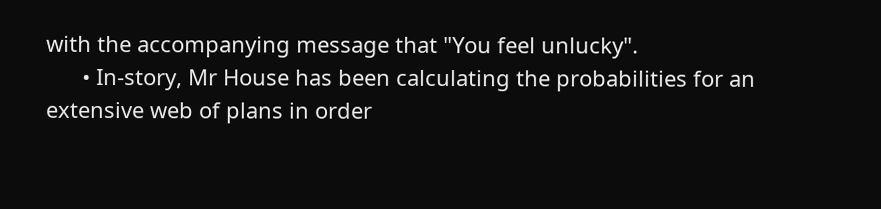with the accompanying message that "You feel unlucky".
      • In-story, Mr House has been calculating the probabilities for an extensive web of plans in order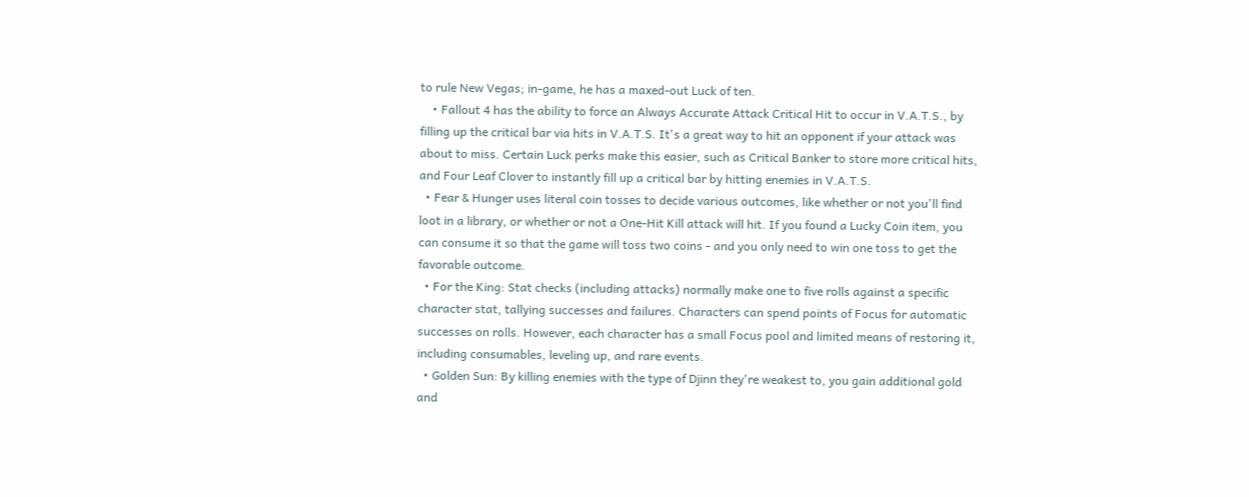to rule New Vegas; in-game, he has a maxed-out Luck of ten.
    • Fallout 4 has the ability to force an Always Accurate Attack Critical Hit to occur in V.A.T.S., by filling up the critical bar via hits in V.A.T.S. It's a great way to hit an opponent if your attack was about to miss. Certain Luck perks make this easier, such as Critical Banker to store more critical hits, and Four Leaf Clover to instantly fill up a critical bar by hitting enemies in V.A.T.S.
  • Fear & Hunger uses literal coin tosses to decide various outcomes, like whether or not you'll find loot in a library, or whether or not a One-Hit Kill attack will hit. If you found a Lucky Coin item, you can consume it so that the game will toss two coins - and you only need to win one toss to get the favorable outcome.
  • For the King: Stat checks (including attacks) normally make one to five rolls against a specific character stat, tallying successes and failures. Characters can spend points of Focus for automatic successes on rolls. However, each character has a small Focus pool and limited means of restoring it, including consumables, leveling up, and rare events.
  • Golden Sun: By killing enemies with the type of Djinn they're weakest to, you gain additional gold and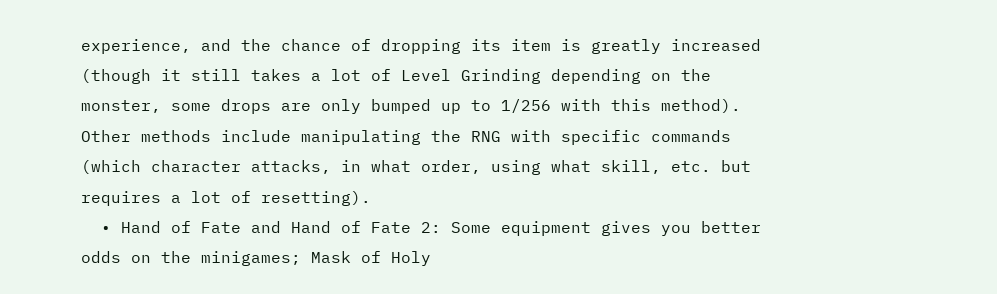experience, and the chance of dropping its item is greatly increased (though it still takes a lot of Level Grinding depending on the monster, some drops are only bumped up to 1/256 with this method). Other methods include manipulating the RNG with specific commands (which character attacks, in what order, using what skill, etc. but requires a lot of resetting).
  • Hand of Fate and Hand of Fate 2: Some equipment gives you better odds on the minigames; Mask of Holy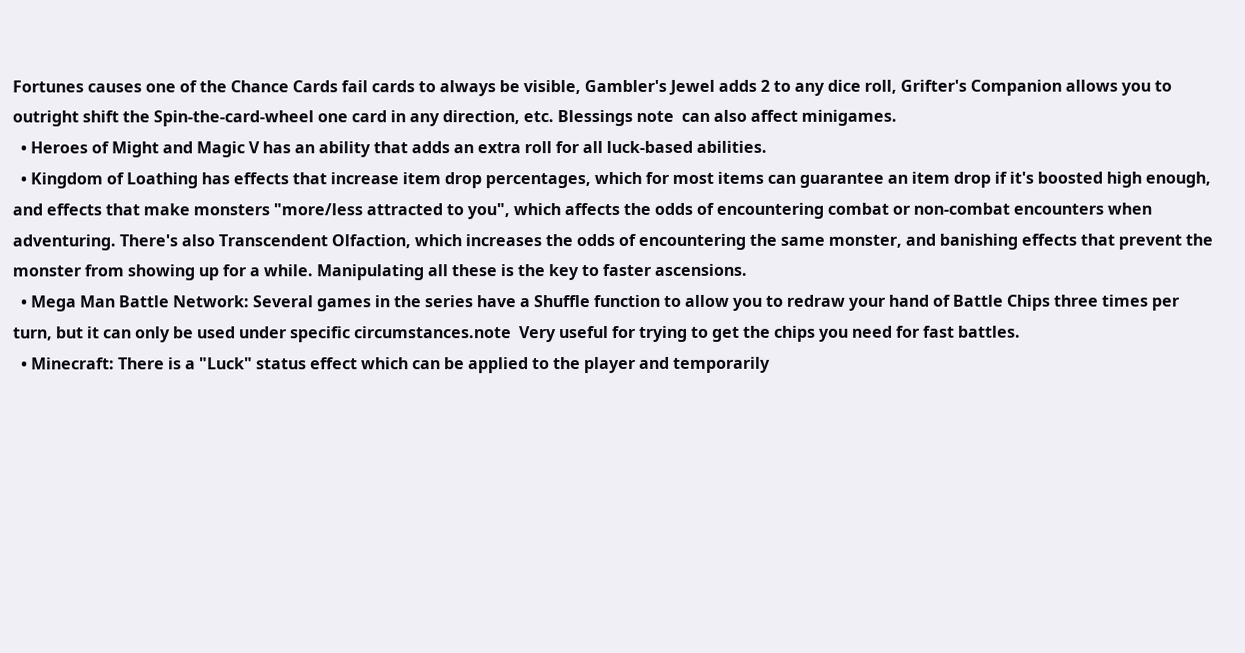Fortunes causes one of the Chance Cards fail cards to always be visible, Gambler's Jewel adds 2 to any dice roll, Grifter's Companion allows you to outright shift the Spin-the-card-wheel one card in any direction, etc. Blessings note  can also affect minigames.
  • Heroes of Might and Magic V has an ability that adds an extra roll for all luck-based abilities.
  • Kingdom of Loathing has effects that increase item drop percentages, which for most items can guarantee an item drop if it's boosted high enough, and effects that make monsters "more/less attracted to you", which affects the odds of encountering combat or non-combat encounters when adventuring. There's also Transcendent Olfaction, which increases the odds of encountering the same monster, and banishing effects that prevent the monster from showing up for a while. Manipulating all these is the key to faster ascensions.
  • Mega Man Battle Network: Several games in the series have a Shuffle function to allow you to redraw your hand of Battle Chips three times per turn, but it can only be used under specific circumstances.note  Very useful for trying to get the chips you need for fast battles.
  • Minecraft: There is a "Luck" status effect which can be applied to the player and temporarily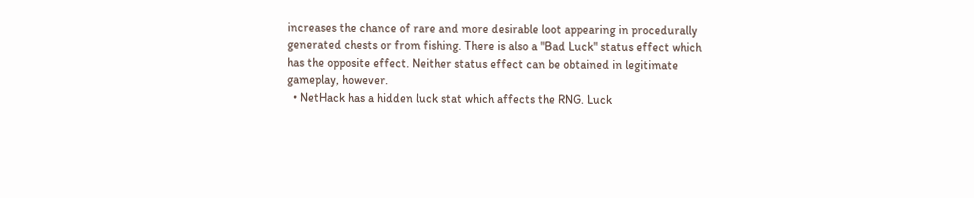increases the chance of rare and more desirable loot appearing in procedurally generated chests or from fishing. There is also a "Bad Luck" status effect which has the opposite effect. Neither status effect can be obtained in legitimate gameplay, however.
  • NetHack has a hidden luck stat which affects the RNG. Luck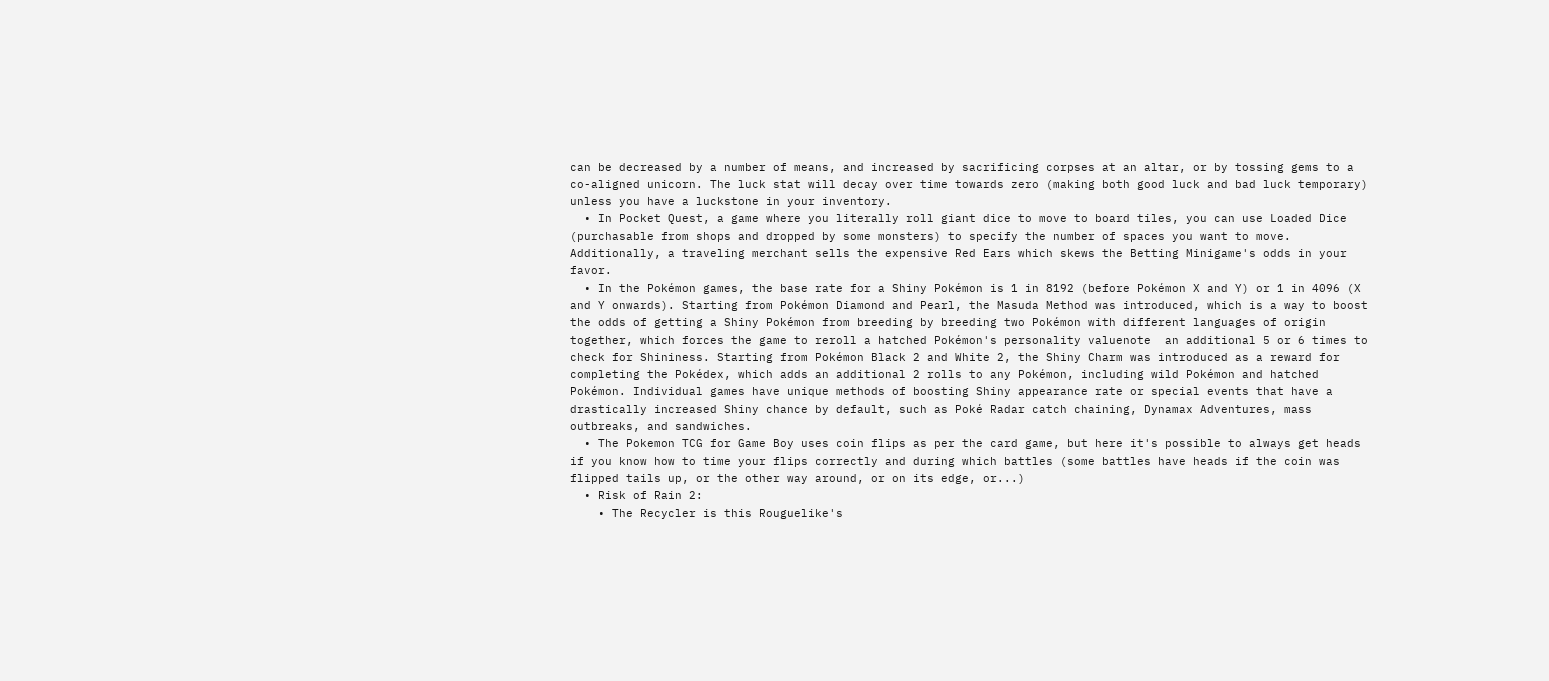can be decreased by a number of means, and increased by sacrificing corpses at an altar, or by tossing gems to a co-aligned unicorn. The luck stat will decay over time towards zero (making both good luck and bad luck temporary) unless you have a luckstone in your inventory.
  • In Pocket Quest, a game where you literally roll giant dice to move to board tiles, you can use Loaded Dice (purchasable from shops and dropped by some monsters) to specify the number of spaces you want to move. Additionally, a traveling merchant sells the expensive Red Ears which skews the Betting Minigame's odds in your favor.
  • In the Pokémon games, the base rate for a Shiny Pokémon is 1 in 8192 (before Pokémon X and Y) or 1 in 4096 (X and Y onwards). Starting from Pokémon Diamond and Pearl, the Masuda Method was introduced, which is a way to boost the odds of getting a Shiny Pokémon from breeding by breeding two Pokémon with different languages of origin together, which forces the game to reroll a hatched Pokémon's personality valuenote  an additional 5 or 6 times to check for Shininess. Starting from Pokémon Black 2 and White 2, the Shiny Charm was introduced as a reward for completing the Pokédex, which adds an additional 2 rolls to any Pokémon, including wild Pokémon and hatched Pokémon. Individual games have unique methods of boosting Shiny appearance rate or special events that have a drastically increased Shiny chance by default, such as Poké Radar catch chaining, Dynamax Adventures, mass outbreaks, and sandwiches.
  • The Pokemon TCG for Game Boy uses coin flips as per the card game, but here it's possible to always get heads if you know how to time your flips correctly and during which battles (some battles have heads if the coin was flipped tails up, or the other way around, or on its edge, or...)
  • Risk of Rain 2:
    • The Recycler is this Rouguelike's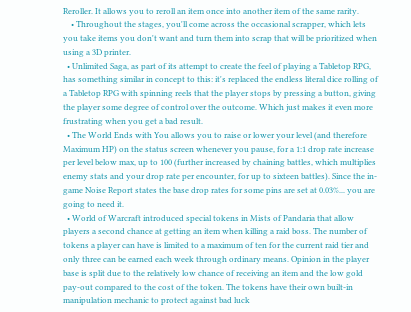Reroller. It allows you to reroll an item once into another item of the same rarity.
    • Throughout the stages, you'll come across the occasional scrapper, which lets you take items you don't want and turn them into scrap that will be prioritized when using a 3D printer.
  • Unlimited Saga, as part of its attempt to create the feel of playing a Tabletop RPG, has something similar in concept to this: it's replaced the endless literal dice rolling of a Tabletop RPG with spinning reels that the player stops by pressing a button, giving the player some degree of control over the outcome. Which just makes it even more frustrating when you get a bad result.
  • The World Ends with You allows you to raise or lower your level (and therefore Maximum HP) on the status screen whenever you pause, for a 1:1 drop rate increase per level below max, up to 100 (further increased by chaining battles, which multiplies enemy stats and your drop rate per encounter, for up to sixteen battles). Since the in-game Noise Report states the base drop rates for some pins are set at 0.03%... you are going to need it.
  • World of Warcraft introduced special tokens in Mists of Pandaria that allow players a second chance at getting an item when killing a raid boss. The number of tokens a player can have is limited to a maximum of ten for the current raid tier and only three can be earned each week through ordinary means. Opinion in the player base is split due to the relatively low chance of receiving an item and the low gold pay-out compared to the cost of the token. The tokens have their own built-in manipulation mechanic to protect against bad luck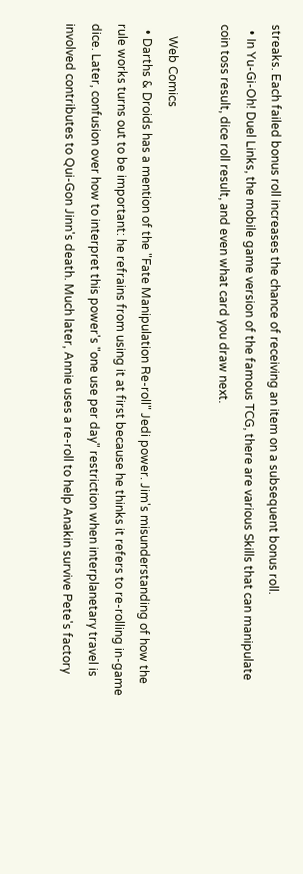streaks. Each failed bonus roll increases the chance of receiving an item on a subsequent bonus roll.
  • In Yu-Gi-Oh! Duel Links, the mobile game version of the famous TCG, there are various Skills that can manipulate coin toss result, dice roll result, and even what card you draw next.

    Web Comics
  • Darths & Droids has a mention of the "Fate Manipulation Re-roll" Jedi power. Jim's misunderstanding of how the rule works turns out to be important: he refrains from using it at first because he thinks it refers to re-rolling in-game dice. Later, confusion over how to interpret this power's "one use per day" restriction when interplanetary travel is involved contributes to Qui-Gon Jinn's death. Much later, Annie uses a re-roll to help Anakin survive Pete's factory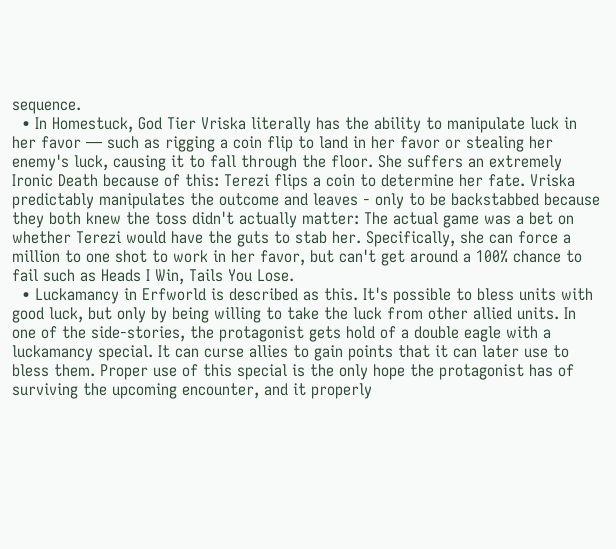sequence.
  • In Homestuck, God Tier Vriska literally has the ability to manipulate luck in her favor — such as rigging a coin flip to land in her favor or stealing her enemy's luck, causing it to fall through the floor. She suffers an extremely Ironic Death because of this: Terezi flips a coin to determine her fate. Vriska predictably manipulates the outcome and leaves - only to be backstabbed because they both knew the toss didn't actually matter: The actual game was a bet on whether Terezi would have the guts to stab her. Specifically, she can force a million to one shot to work in her favor, but can't get around a 100% chance to fail such as Heads I Win, Tails You Lose.
  • Luckamancy in Erfworld is described as this. It's possible to bless units with good luck, but only by being willing to take the luck from other allied units. In one of the side-stories, the protagonist gets hold of a double eagle with a luckamancy special. It can curse allies to gain points that it can later use to bless them. Proper use of this special is the only hope the protagonist has of surviving the upcoming encounter, and it properly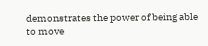demonstrates the power of being able to move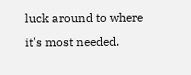luck around to where it's most needed.